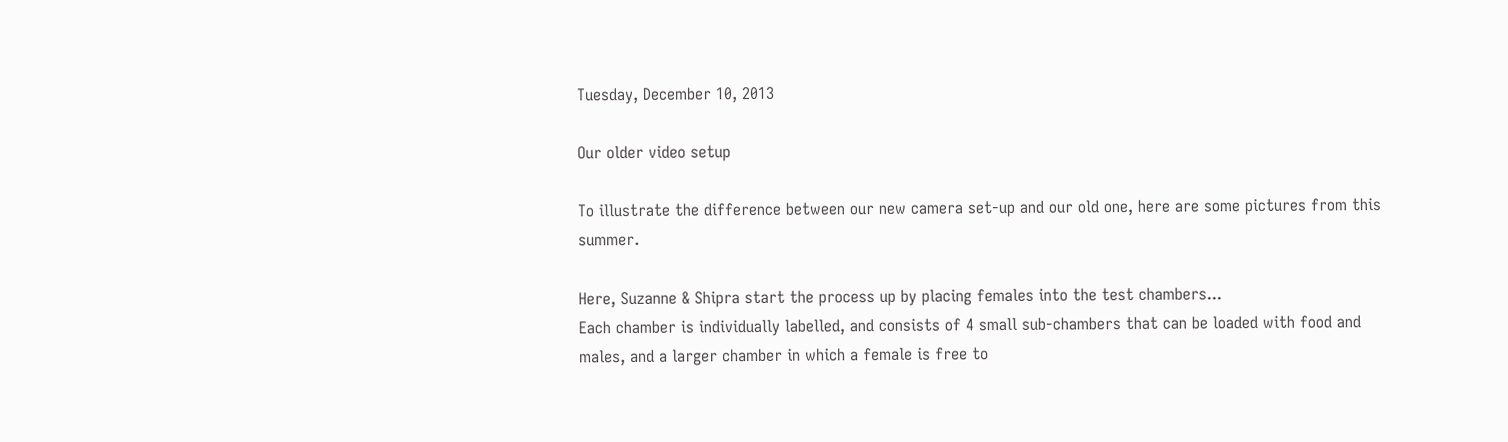Tuesday, December 10, 2013

Our older video setup

To illustrate the difference between our new camera set-up and our old one, here are some pictures from this summer.

Here, Suzanne & Shipra start the process up by placing females into the test chambers...
Each chamber is individually labelled, and consists of 4 small sub-chambers that can be loaded with food and males, and a larger chamber in which a female is free to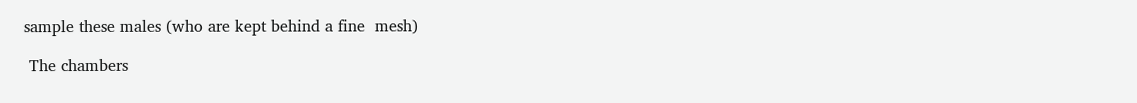sample these males (who are kept behind a fine  mesh)

 The chambers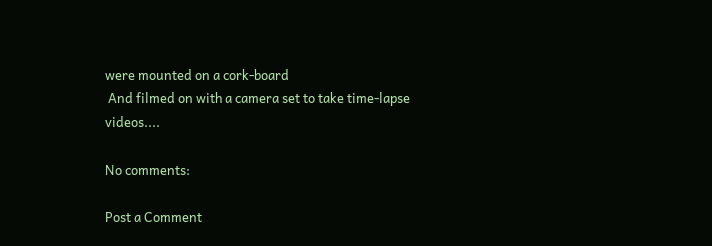were mounted on a cork-board
 And filmed on with a camera set to take time-lapse videos....

No comments:

Post a Comment